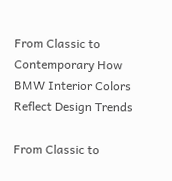From Classic to Contemporary How BMW Interior Colors Reflect Design Trends

From Classic to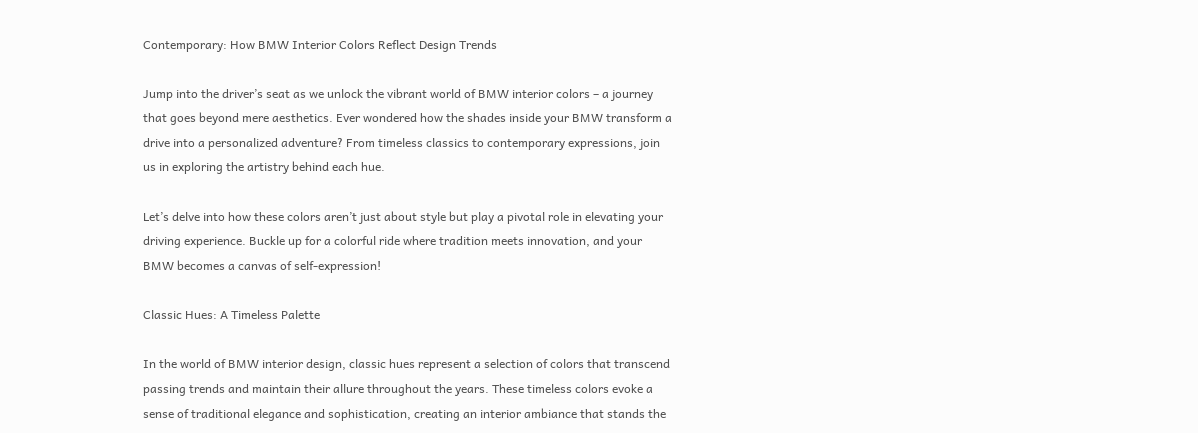Contemporary: How BMW Interior Colors Reflect Design Trends

Jump into the driver’s seat as we unlock the vibrant world of BMW interior colors – a journey that goes beyond mere aesthetics. Ever wondered how the shades inside your BMW transform a drive into a personalized adventure? From timeless classics to contemporary expressions, join us in exploring the artistry behind each hue.

Let’s delve into how these colors aren’t just about style but play a pivotal role in elevating your driving experience. Buckle up for a colorful ride where tradition meets innovation, and your BMW becomes a canvas of self-expression!

Classic Hues: A Timeless Palette

In the world of BMW interior design, classic hues represent a selection of colors that transcend passing trends and maintain their allure throughout the years. These timeless colors evoke a sense of traditional elegance and sophistication, creating an interior ambiance that stands the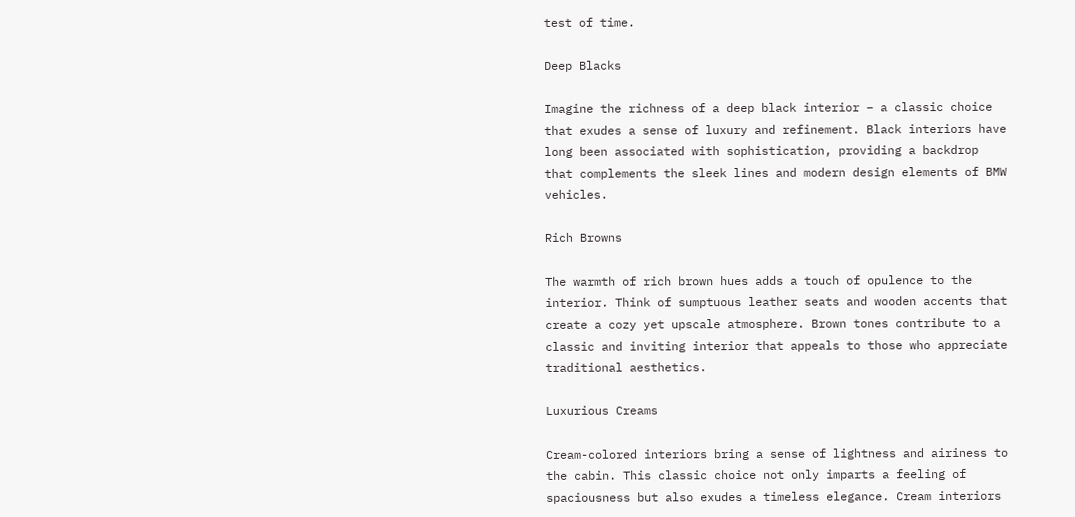test of time.

Deep Blacks

Imagine the richness of a deep black interior – a classic choice that exudes a sense of luxury and refinement. Black interiors have long been associated with sophistication, providing a backdrop that complements the sleek lines and modern design elements of BMW vehicles.

Rich Browns

The warmth of rich brown hues adds a touch of opulence to the interior. Think of sumptuous leather seats and wooden accents that create a cozy yet upscale atmosphere. Brown tones contribute to a classic and inviting interior that appeals to those who appreciate traditional aesthetics.

Luxurious Creams

Cream-colored interiors bring a sense of lightness and airiness to the cabin. This classic choice not only imparts a feeling of spaciousness but also exudes a timeless elegance. Cream interiors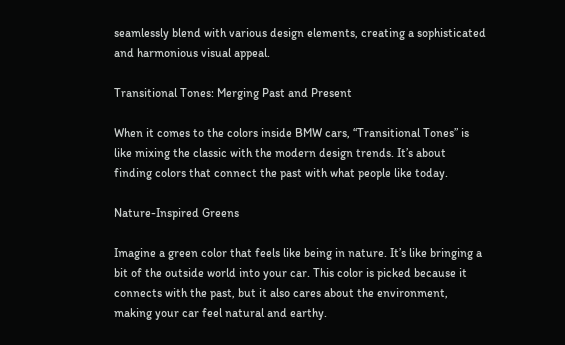seamlessly blend with various design elements, creating a sophisticated and harmonious visual appeal.

Transitional Tones: Merging Past and Present

When it comes to the colors inside BMW cars, “Transitional Tones” is like mixing the classic with the modern design trends. It’s about finding colors that connect the past with what people like today.

Nature-Inspired Greens

Imagine a green color that feels like being in nature. It’s like bringing a bit of the outside world into your car. This color is picked because it connects with the past, but it also cares about the environment, making your car feel natural and earthy.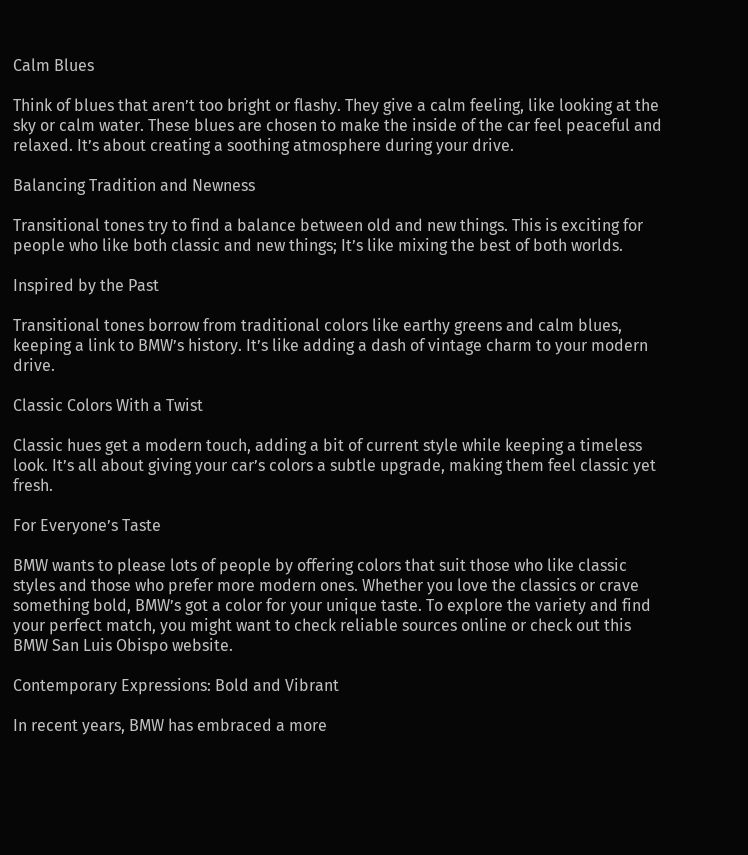Calm Blues

Think of blues that aren’t too bright or flashy. They give a calm feeling, like looking at the sky or calm water. These blues are chosen to make the inside of the car feel peaceful and relaxed. It’s about creating a soothing atmosphere during your drive.

Balancing Tradition and Newness

Transitional tones try to find a balance between old and new things. This is exciting for people who like both classic and new things; It’s like mixing the best of both worlds.

Inspired by the Past

Transitional tones borrow from traditional colors like earthy greens and calm blues, keeping a link to BMW’s history. It’s like adding a dash of vintage charm to your modern drive.

Classic Colors With a Twist

Classic hues get a modern touch, adding a bit of current style while keeping a timeless look. It’s all about giving your car’s colors a subtle upgrade, making them feel classic yet fresh.

For Everyone’s Taste

BMW wants to please lots of people by offering colors that suit those who like classic styles and those who prefer more modern ones. Whether you love the classics or crave something bold, BMW’s got a color for your unique taste. To explore the variety and find your perfect match, you might want to check reliable sources online or check out this BMW San Luis Obispo website.

Contemporary Expressions: Bold and Vibrant

In recent years, BMW has embraced a more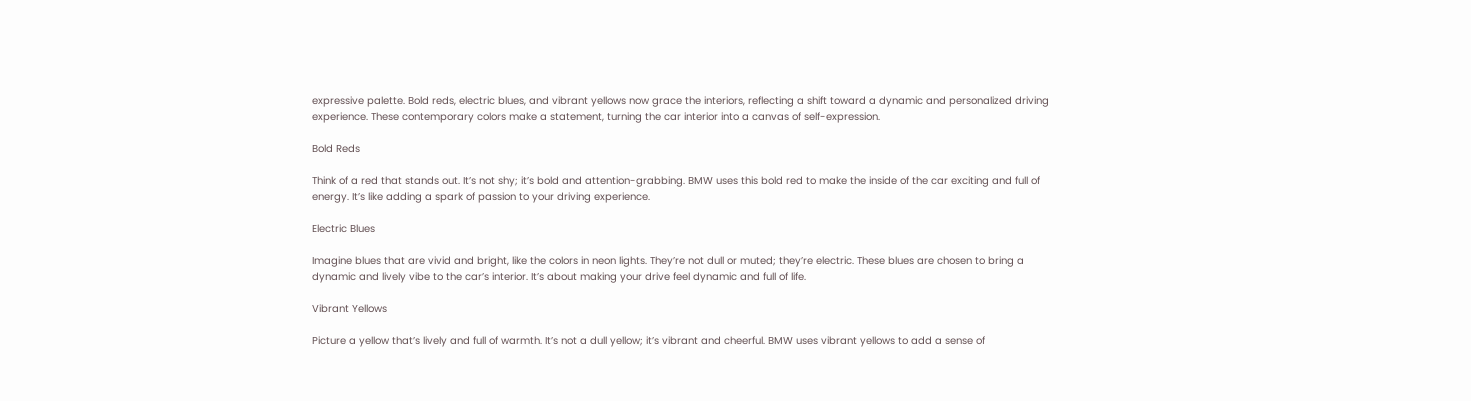expressive palette. Bold reds, electric blues, and vibrant yellows now grace the interiors, reflecting a shift toward a dynamic and personalized driving experience. These contemporary colors make a statement, turning the car interior into a canvas of self-expression.

Bold Reds

Think of a red that stands out. It’s not shy; it’s bold and attention-grabbing. BMW uses this bold red to make the inside of the car exciting and full of energy. It’s like adding a spark of passion to your driving experience.

Electric Blues

Imagine blues that are vivid and bright, like the colors in neon lights. They’re not dull or muted; they’re electric. These blues are chosen to bring a dynamic and lively vibe to the car’s interior. It’s about making your drive feel dynamic and full of life.

Vibrant Yellows

Picture a yellow that’s lively and full of warmth. It’s not a dull yellow; it’s vibrant and cheerful. BMW uses vibrant yellows to add a sense of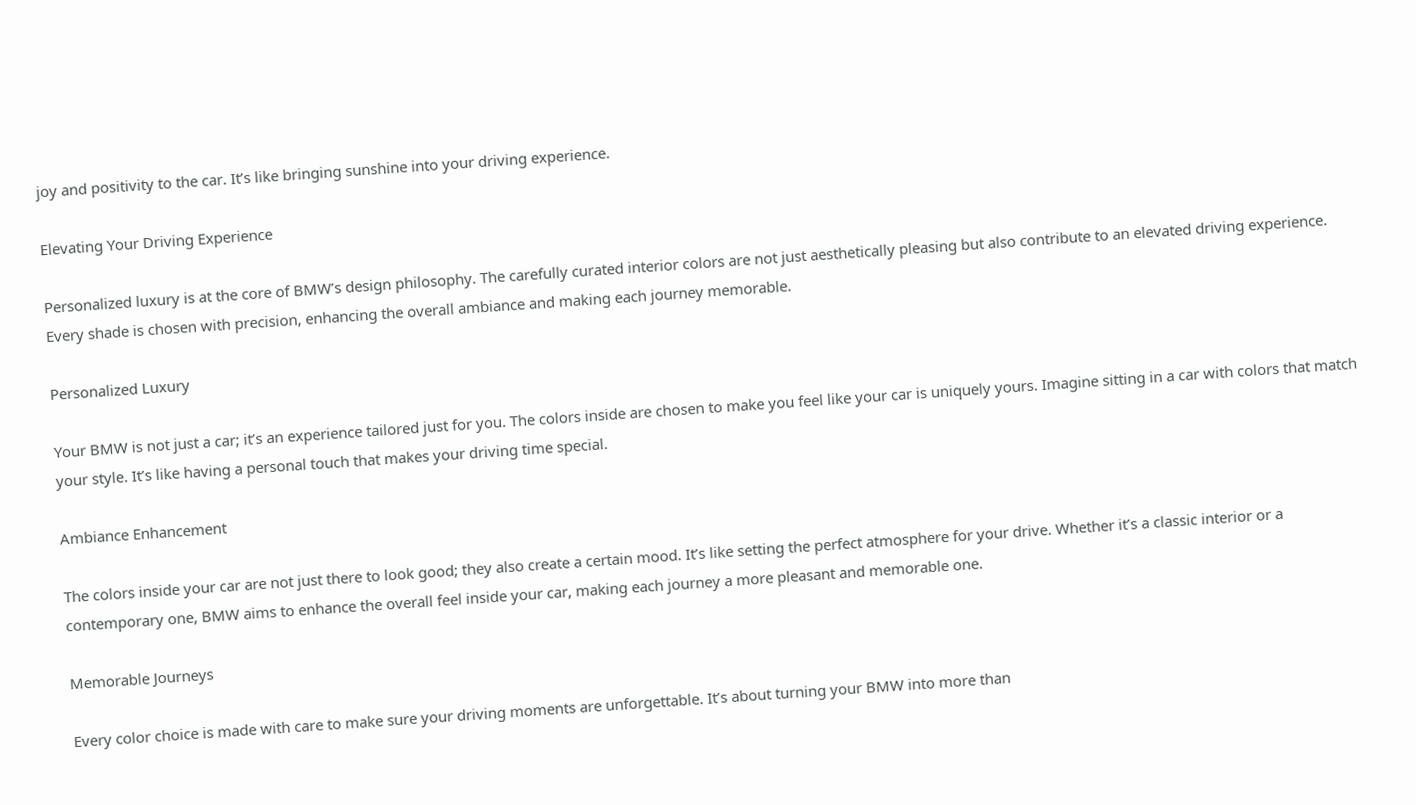joy and positivity to the car. It’s like bringing sunshine into your driving experience.

Elevating Your Driving Experience

Personalized luxury is at the core of BMW’s design philosophy. The carefully curated interior colors are not just aesthetically pleasing but also contribute to an elevated driving experience. Every shade is chosen with precision, enhancing the overall ambiance and making each journey memorable.

Personalized Luxury

Your BMW is not just a car; it’s an experience tailored just for you. The colors inside are chosen to make you feel like your car is uniquely yours. Imagine sitting in a car with colors that match your style. It’s like having a personal touch that makes your driving time special.

Ambiance Enhancement

The colors inside your car are not just there to look good; they also create a certain mood. It’s like setting the perfect atmosphere for your drive. Whether it’s a classic interior or a contemporary one, BMW aims to enhance the overall feel inside your car, making each journey a more pleasant and memorable one.

Memorable Journeys

Every color choice is made with care to make sure your driving moments are unforgettable. It’s about turning your BMW into more than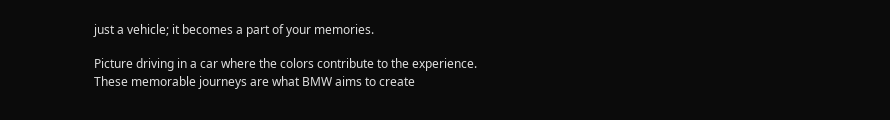just a vehicle; it becomes a part of your memories.

Picture driving in a car where the colors contribute to the experience. These memorable journeys are what BMW aims to create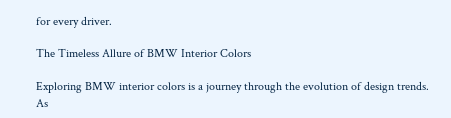for every driver.

The Timeless Allure of BMW Interior Colors

Exploring BMW interior colors is a journey through the evolution of design trends. As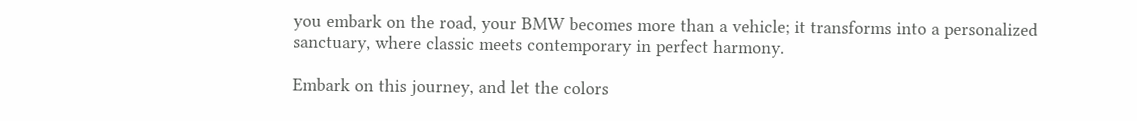you embark on the road, your BMW becomes more than a vehicle; it transforms into a personalized sanctuary, where classic meets contemporary in perfect harmony.

Embark on this journey, and let the colors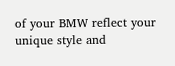of your BMW reflect your unique style and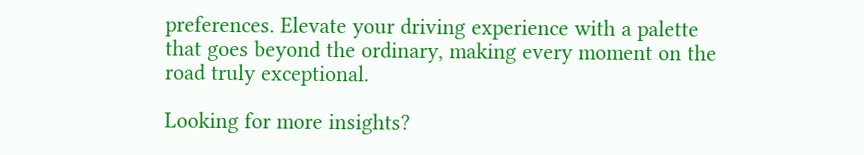preferences. Elevate your driving experience with a palette that goes beyond the ordinary, making every moment on the road truly exceptional.

Looking for more insights?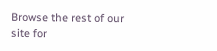Browse the rest of our site for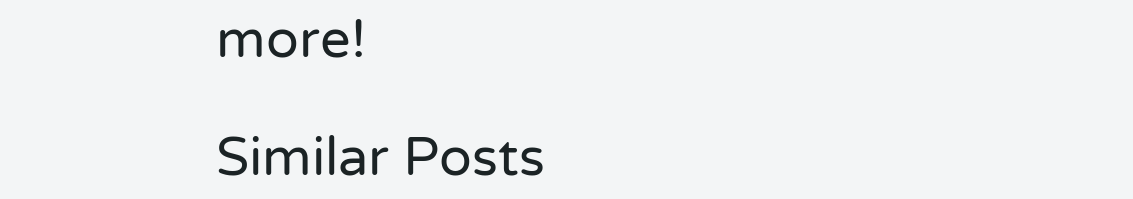more!

Similar Posts